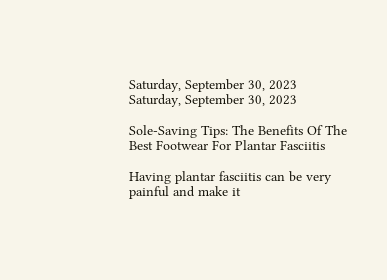Saturday, September 30, 2023
Saturday, September 30, 2023

Sole-Saving Tips: The Benefits Of The Best Footwear For Plantar Fasciitis

Having plantar fasciitis can be very painful and make it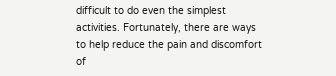difficult to do even the simplest activities. Fortunately, there are ways to help reduce the pain and discomfort of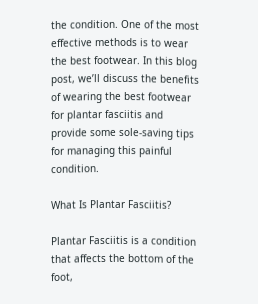the condition. One of the most effective methods is to wear the best footwear. In this blog post, we’ll discuss the benefits of wearing the best footwear for plantar fasciitis and provide some sole-saving tips for managing this painful condition.

What Is Plantar Fasciitis?

Plantar Fasciitis is a condition that affects the bottom of the foot,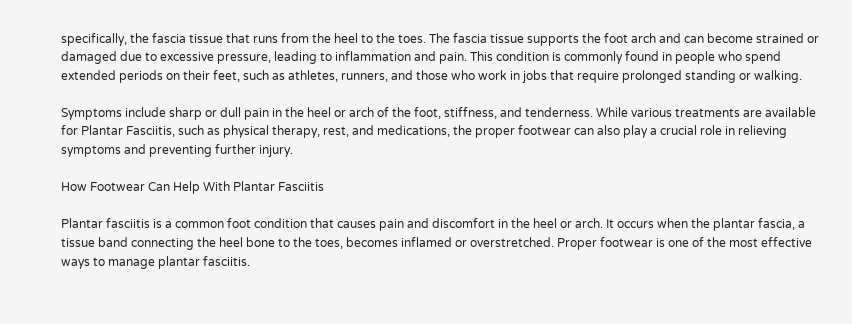specifically, the fascia tissue that runs from the heel to the toes. The fascia tissue supports the foot arch and can become strained or damaged due to excessive pressure, leading to inflammation and pain. This condition is commonly found in people who spend extended periods on their feet, such as athletes, runners, and those who work in jobs that require prolonged standing or walking.

Symptoms include sharp or dull pain in the heel or arch of the foot, stiffness, and tenderness. While various treatments are available for Plantar Fasciitis, such as physical therapy, rest, and medications, the proper footwear can also play a crucial role in relieving symptoms and preventing further injury.

How Footwear Can Help With Plantar Fasciitis

Plantar fasciitis is a common foot condition that causes pain and discomfort in the heel or arch. It occurs when the plantar fascia, a tissue band connecting the heel bone to the toes, becomes inflamed or overstretched. Proper footwear is one of the most effective ways to manage plantar fasciitis.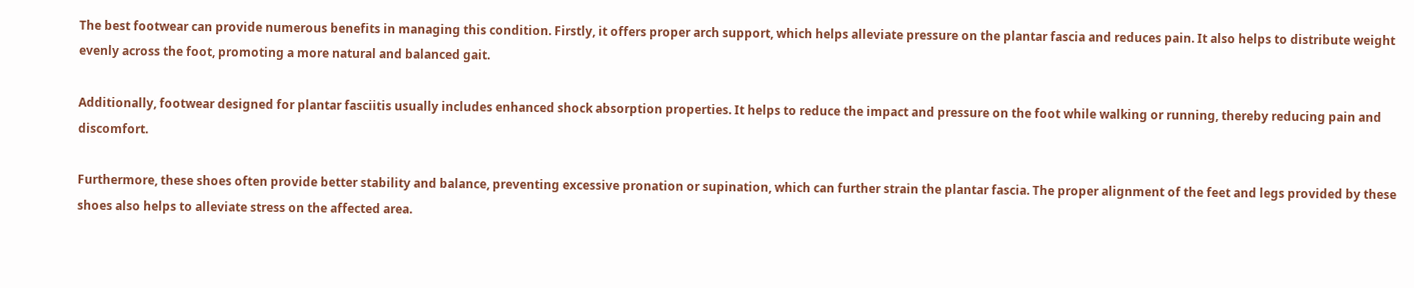The best footwear can provide numerous benefits in managing this condition. Firstly, it offers proper arch support, which helps alleviate pressure on the plantar fascia and reduces pain. It also helps to distribute weight evenly across the foot, promoting a more natural and balanced gait.

Additionally, footwear designed for plantar fasciitis usually includes enhanced shock absorption properties. It helps to reduce the impact and pressure on the foot while walking or running, thereby reducing pain and discomfort.

Furthermore, these shoes often provide better stability and balance, preventing excessive pronation or supination, which can further strain the plantar fascia. The proper alignment of the feet and legs provided by these shoes also helps to alleviate stress on the affected area.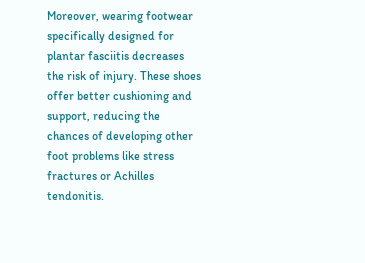Moreover, wearing footwear specifically designed for plantar fasciitis decreases the risk of injury. These shoes offer better cushioning and support, reducing the chances of developing other foot problems like stress fractures or Achilles tendonitis.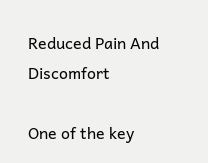Reduced Pain And Discomfort

One of the key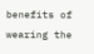benefits of wearing the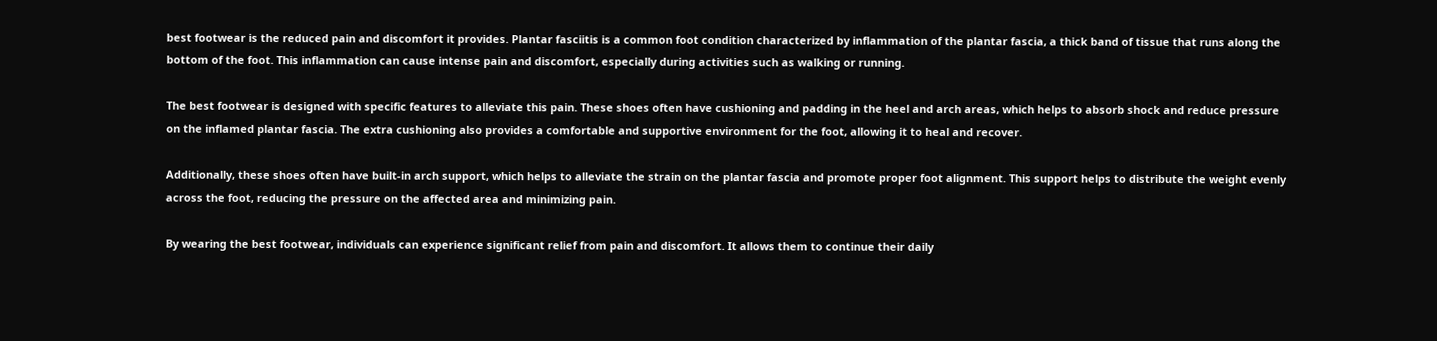best footwear is the reduced pain and discomfort it provides. Plantar fasciitis is a common foot condition characterized by inflammation of the plantar fascia, a thick band of tissue that runs along the bottom of the foot. This inflammation can cause intense pain and discomfort, especially during activities such as walking or running.

The best footwear is designed with specific features to alleviate this pain. These shoes often have cushioning and padding in the heel and arch areas, which helps to absorb shock and reduce pressure on the inflamed plantar fascia. The extra cushioning also provides a comfortable and supportive environment for the foot, allowing it to heal and recover.

Additionally, these shoes often have built-in arch support, which helps to alleviate the strain on the plantar fascia and promote proper foot alignment. This support helps to distribute the weight evenly across the foot, reducing the pressure on the affected area and minimizing pain.

By wearing the best footwear, individuals can experience significant relief from pain and discomfort. It allows them to continue their daily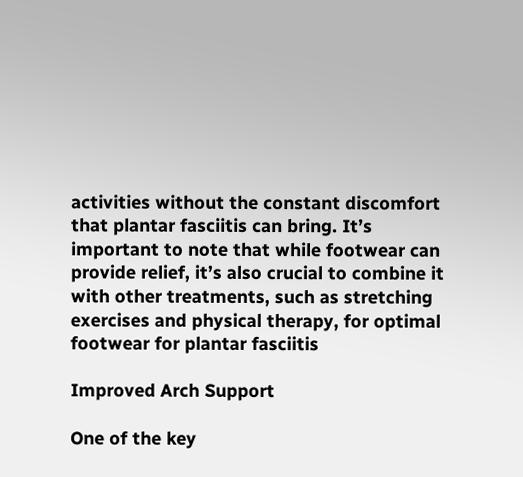activities without the constant discomfort that plantar fasciitis can bring. It’s important to note that while footwear can provide relief, it’s also crucial to combine it with other treatments, such as stretching exercises and physical therapy, for optimal footwear for plantar fasciitis

Improved Arch Support

One of the key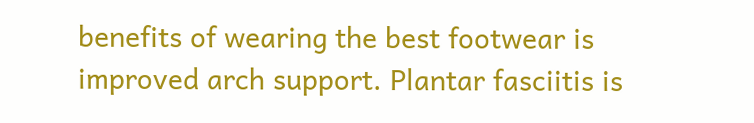benefits of wearing the best footwear is improved arch support. Plantar fasciitis is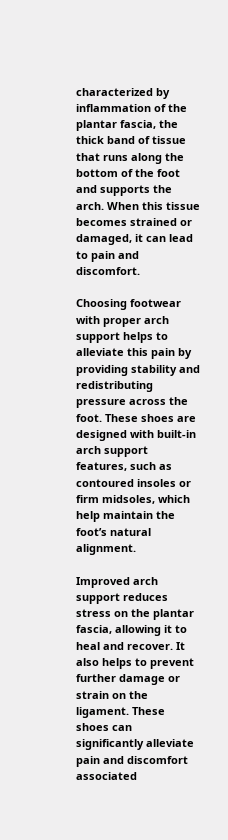characterized by inflammation of the plantar fascia, the thick band of tissue that runs along the bottom of the foot and supports the arch. When this tissue becomes strained or damaged, it can lead to pain and discomfort.

Choosing footwear with proper arch support helps to alleviate this pain by providing stability and redistributing pressure across the foot. These shoes are designed with built-in arch support features, such as contoured insoles or firm midsoles, which help maintain the foot’s natural alignment.

Improved arch support reduces stress on the plantar fascia, allowing it to heal and recover. It also helps to prevent further damage or strain on the ligament. These shoes can significantly alleviate pain and discomfort associated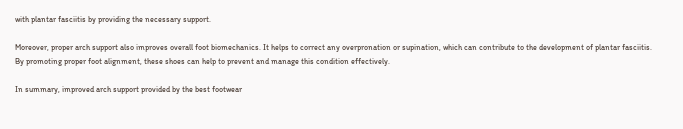with plantar fasciitis by providing the necessary support.

Moreover, proper arch support also improves overall foot biomechanics. It helps to correct any overpronation or supination, which can contribute to the development of plantar fasciitis. By promoting proper foot alignment, these shoes can help to prevent and manage this condition effectively.

In summary, improved arch support provided by the best footwear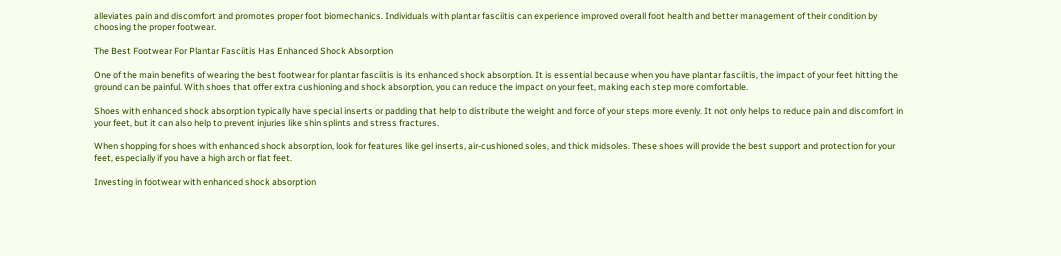alleviates pain and discomfort and promotes proper foot biomechanics. Individuals with plantar fasciitis can experience improved overall foot health and better management of their condition by choosing the proper footwear.

The Best Footwear For Plantar Fasciitis Has Enhanced Shock Absorption

One of the main benefits of wearing the best footwear for plantar fasciitis is its enhanced shock absorption. It is essential because when you have plantar fasciitis, the impact of your feet hitting the ground can be painful. With shoes that offer extra cushioning and shock absorption, you can reduce the impact on your feet, making each step more comfortable.

Shoes with enhanced shock absorption typically have special inserts or padding that help to distribute the weight and force of your steps more evenly. It not only helps to reduce pain and discomfort in your feet, but it can also help to prevent injuries like shin splints and stress fractures.

When shopping for shoes with enhanced shock absorption, look for features like gel inserts, air-cushioned soles, and thick midsoles. These shoes will provide the best support and protection for your feet, especially if you have a high arch or flat feet.

Investing in footwear with enhanced shock absorption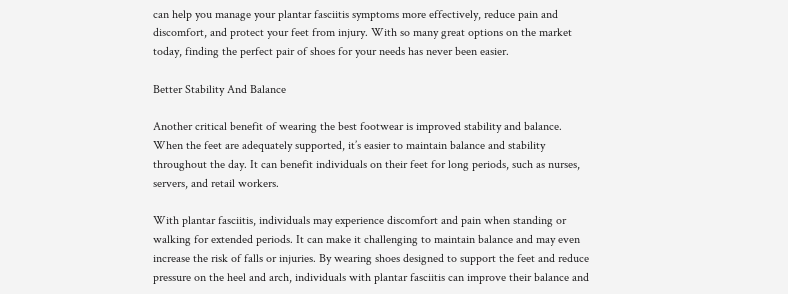can help you manage your plantar fasciitis symptoms more effectively, reduce pain and discomfort, and protect your feet from injury. With so many great options on the market today, finding the perfect pair of shoes for your needs has never been easier.

Better Stability And Balance

Another critical benefit of wearing the best footwear is improved stability and balance. When the feet are adequately supported, it’s easier to maintain balance and stability throughout the day. It can benefit individuals on their feet for long periods, such as nurses, servers, and retail workers.

With plantar fasciitis, individuals may experience discomfort and pain when standing or walking for extended periods. It can make it challenging to maintain balance and may even increase the risk of falls or injuries. By wearing shoes designed to support the feet and reduce pressure on the heel and arch, individuals with plantar fasciitis can improve their balance and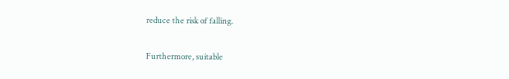reduce the risk of falling.

Furthermore, suitable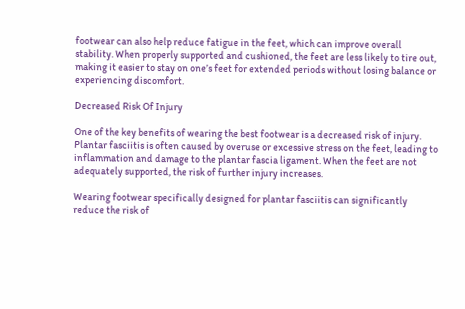footwear can also help reduce fatigue in the feet, which can improve overall stability. When properly supported and cushioned, the feet are less likely to tire out, making it easier to stay on one’s feet for extended periods without losing balance or experiencing discomfort.

Decreased Risk Of Injury

One of the key benefits of wearing the best footwear is a decreased risk of injury. Plantar fasciitis is often caused by overuse or excessive stress on the feet, leading to inflammation and damage to the plantar fascia ligament. When the feet are not adequately supported, the risk of further injury increases.

Wearing footwear specifically designed for plantar fasciitis can significantly reduce the risk of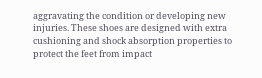aggravating the condition or developing new injuries. These shoes are designed with extra cushioning and shock absorption properties to protect the feet from impact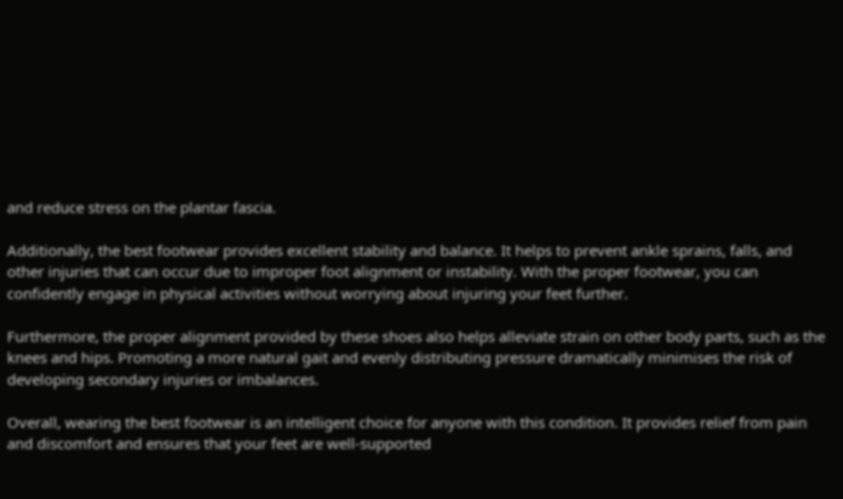and reduce stress on the plantar fascia.

Additionally, the best footwear provides excellent stability and balance. It helps to prevent ankle sprains, falls, and other injuries that can occur due to improper foot alignment or instability. With the proper footwear, you can confidently engage in physical activities without worrying about injuring your feet further.

Furthermore, the proper alignment provided by these shoes also helps alleviate strain on other body parts, such as the knees and hips. Promoting a more natural gait and evenly distributing pressure dramatically minimises the risk of developing secondary injuries or imbalances.

Overall, wearing the best footwear is an intelligent choice for anyone with this condition. It provides relief from pain and discomfort and ensures that your feet are well-supported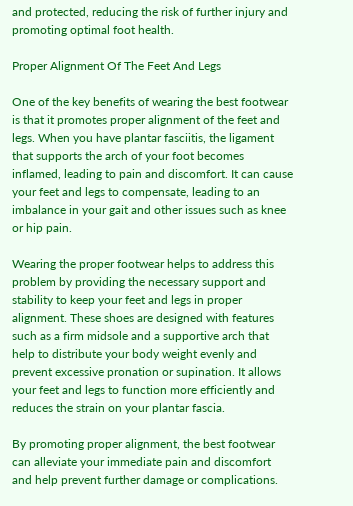and protected, reducing the risk of further injury and promoting optimal foot health.

Proper Alignment Of The Feet And Legs

One of the key benefits of wearing the best footwear is that it promotes proper alignment of the feet and legs. When you have plantar fasciitis, the ligament that supports the arch of your foot becomes inflamed, leading to pain and discomfort. It can cause your feet and legs to compensate, leading to an imbalance in your gait and other issues such as knee or hip pain.

Wearing the proper footwear helps to address this problem by providing the necessary support and stability to keep your feet and legs in proper alignment. These shoes are designed with features such as a firm midsole and a supportive arch that help to distribute your body weight evenly and prevent excessive pronation or supination. It allows your feet and legs to function more efficiently and reduces the strain on your plantar fascia.

By promoting proper alignment, the best footwear can alleviate your immediate pain and discomfort and help prevent further damage or complications.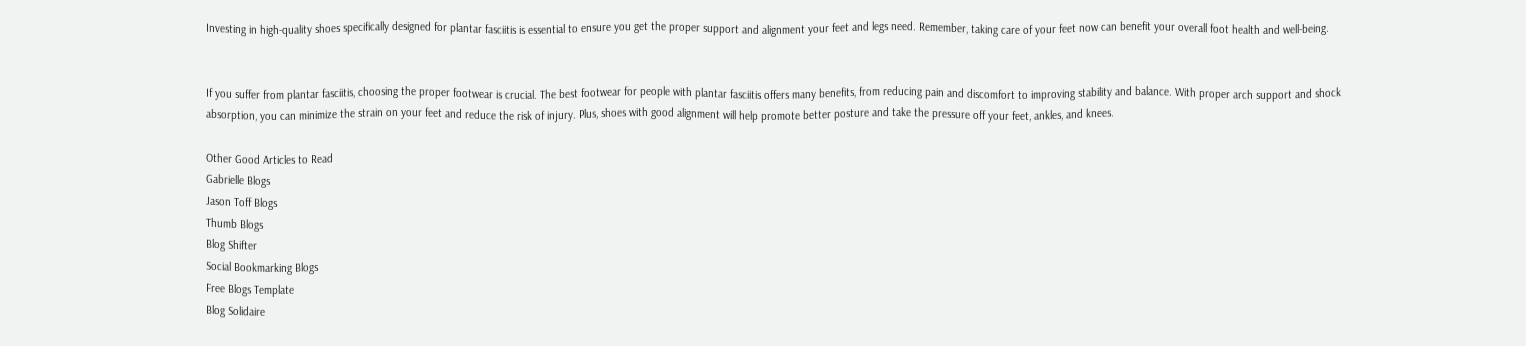Investing in high-quality shoes specifically designed for plantar fasciitis is essential to ensure you get the proper support and alignment your feet and legs need. Remember, taking care of your feet now can benefit your overall foot health and well-being.


If you suffer from plantar fasciitis, choosing the proper footwear is crucial. The best footwear for people with plantar fasciitis offers many benefits, from reducing pain and discomfort to improving stability and balance. With proper arch support and shock absorption, you can minimize the strain on your feet and reduce the risk of injury. Plus, shoes with good alignment will help promote better posture and take the pressure off your feet, ankles, and knees.

Other Good Articles to Read
Gabrielle Blogs
Jason Toff Blogs
Thumb Blogs
Blog Shifter
Social Bookmarking Blogs
Free Blogs Template
Blog Solidaire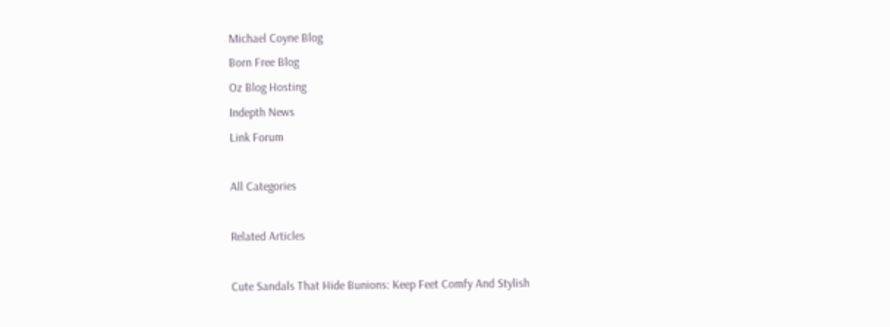Michael Coyne Blog
Born Free Blog
Oz Blog Hosting
Indepth News
Link Forum

All Categories

Related Articles

Cute Sandals That Hide Bunions: Keep Feet Comfy And Stylish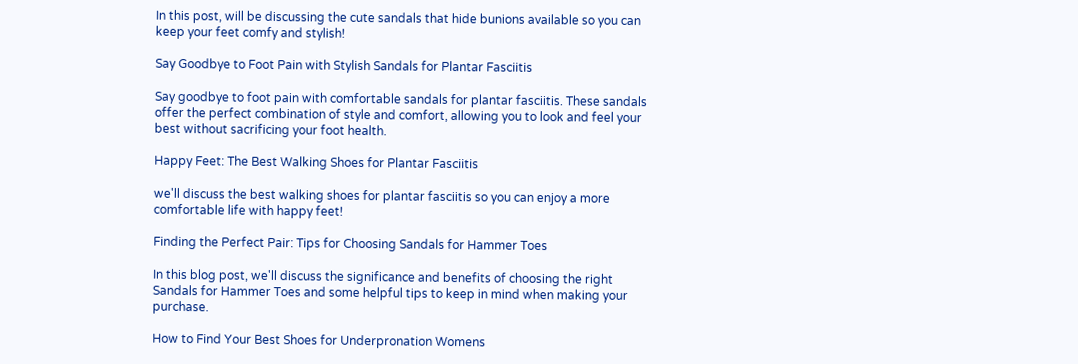In this post, will be discussing the cute sandals that hide bunions available so you can keep your feet comfy and stylish!

Say Goodbye to Foot Pain with Stylish Sandals for Plantar Fasciitis

Say goodbye to foot pain with comfortable sandals for plantar fasciitis. These sandals offer the perfect combination of style and comfort, allowing you to look and feel your best without sacrificing your foot health.

Happy Feet: The Best Walking Shoes for Plantar Fasciitis

we'll discuss the best walking shoes for plantar fasciitis so you can enjoy a more comfortable life with happy feet!

Finding the Perfect Pair: Tips for Choosing Sandals for Hammer Toes

In this blog post, we'll discuss the significance and benefits of choosing the right Sandals for Hammer Toes and some helpful tips to keep in mind when making your purchase.

How to Find Your Best Shoes for Underpronation Womens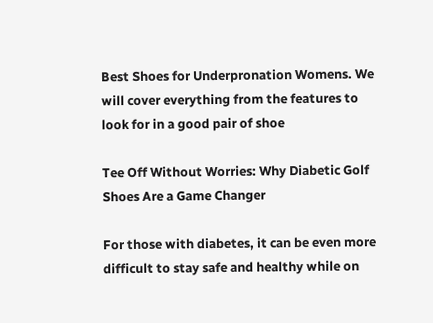Best Shoes for Underpronation Womens. We will cover everything from the features to look for in a good pair of shoe

Tee Off Without Worries: Why Diabetic Golf Shoes Are a Game Changer

For those with diabetes, it can be even more difficult to stay safe and healthy while on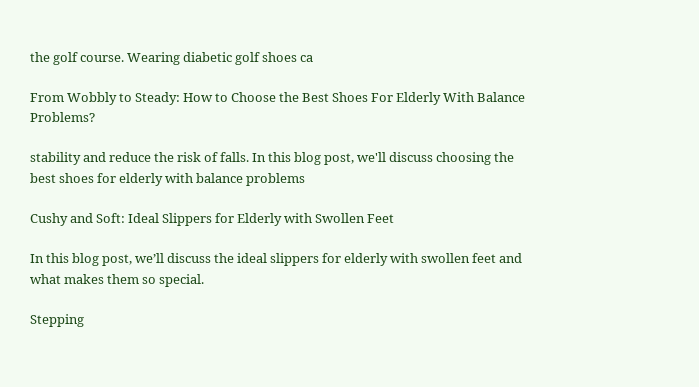the golf course. Wearing diabetic golf shoes ca

From Wobbly to Steady: How to Choose the Best Shoes For Elderly With Balance Problems?

stability and reduce the risk of falls. In this blog post, we'll discuss choosing the best shoes for elderly with balance problems

Cushy and Soft: Ideal Slippers for Elderly with Swollen Feet

In this blog post, we’ll discuss the ideal slippers for elderly with swollen feet and what makes them so special.

Stepping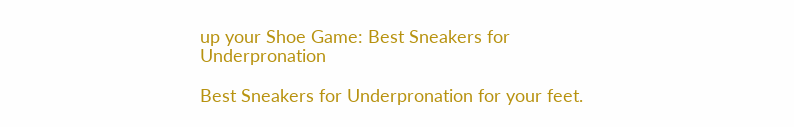up your Shoe Game: Best Sneakers for Underpronation

Best Sneakers for Underpronation for your feet.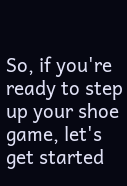So, if you're ready to step up your shoe game, let's get started